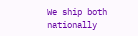We ship both nationally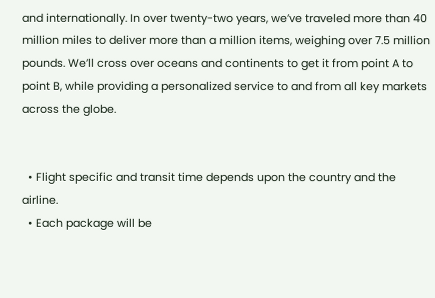and internationally. In over twenty-two years, we’ve traveled more than 40 million miles to deliver more than a million items, weighing over 7.5 million pounds. We’ll cross over oceans and continents to get it from point A to point B, while providing a personalized service to and from all key markets across the globe.


  • Flight specific and transit time depends upon the country and the airline.
  • Each package will be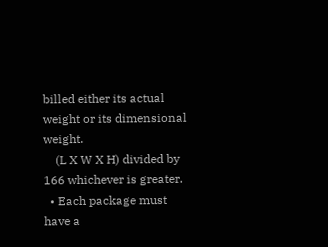billed either its actual weight or its dimensional weight.
    (L X W X H) divided by 166 whichever is greater.
  • Each package must have a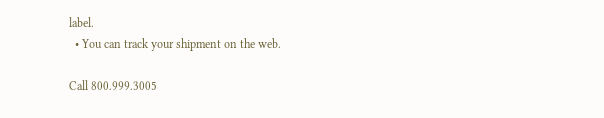label.
  • You can track your shipment on the web.

Call 800.999.3005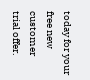today for your free new customer trial offer.